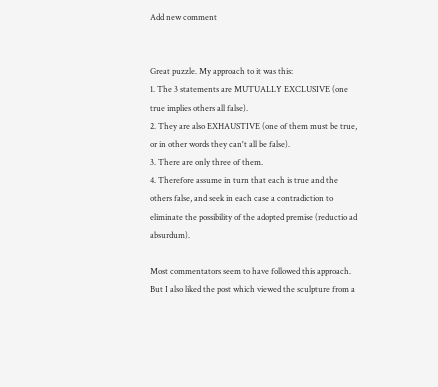Add new comment


Great puzzle. My approach to it was this:
1. The 3 statements are MUTUALLY EXCLUSIVE (one true implies others all false).
2. They are also EXHAUSTIVE (one of them must be true, or in other words they can't all be false).
3. There are only three of them.
4. Therefore assume in turn that each is true and the others false, and seek in each case a contradiction to eliminate the possibility of the adopted premise (reductio ad absurdum).

Most commentators seem to have followed this approach. But I also liked the post which viewed the sculpture from a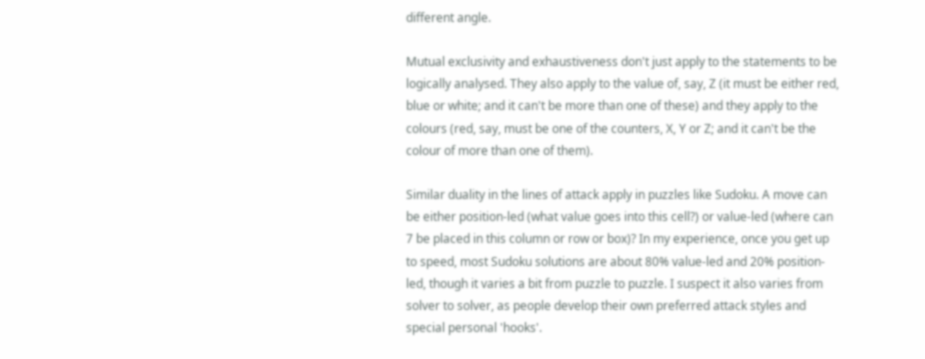different angle.

Mutual exclusivity and exhaustiveness don't just apply to the statements to be logically analysed. They also apply to the value of, say, Z (it must be either red, blue or white; and it can't be more than one of these) and they apply to the colours (red, say, must be one of the counters, X, Y or Z; and it can't be the colour of more than one of them).

Similar duality in the lines of attack apply in puzzles like Sudoku. A move can be either position-led (what value goes into this cell?) or value-led (where can 7 be placed in this column or row or box)? In my experience, once you get up to speed, most Sudoku solutions are about 80% value-led and 20% position-led, though it varies a bit from puzzle to puzzle. I suspect it also varies from solver to solver, as people develop their own preferred attack styles and special personal 'hooks'.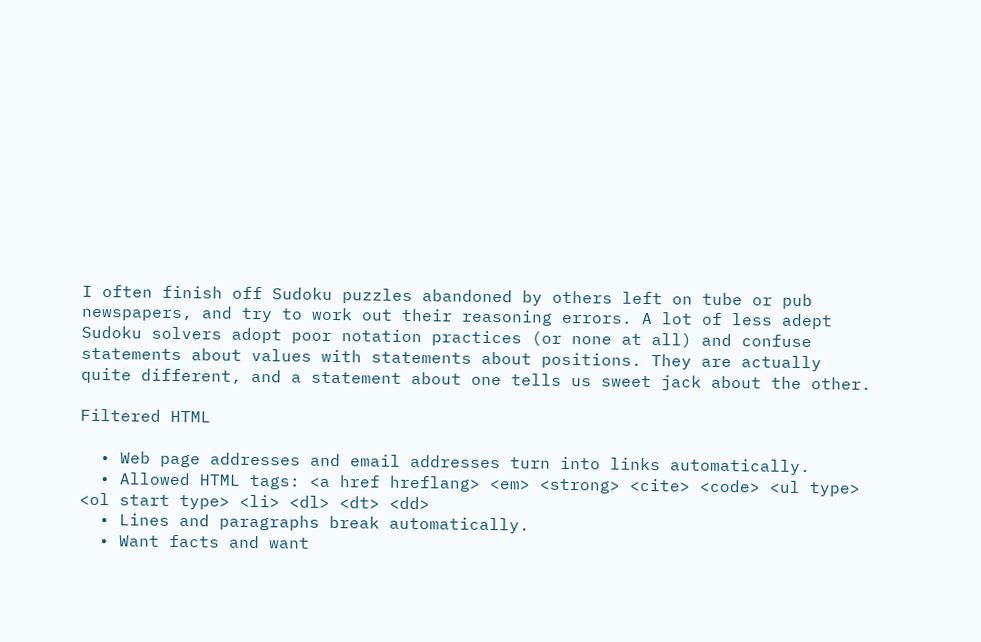I often finish off Sudoku puzzles abandoned by others left on tube or pub newspapers, and try to work out their reasoning errors. A lot of less adept Sudoku solvers adopt poor notation practices (or none at all) and confuse statements about values with statements about positions. They are actually quite different, and a statement about one tells us sweet jack about the other.

Filtered HTML

  • Web page addresses and email addresses turn into links automatically.
  • Allowed HTML tags: <a href hreflang> <em> <strong> <cite> <code> <ul type> <ol start type> <li> <dl> <dt> <dd>
  • Lines and paragraphs break automatically.
  • Want facts and want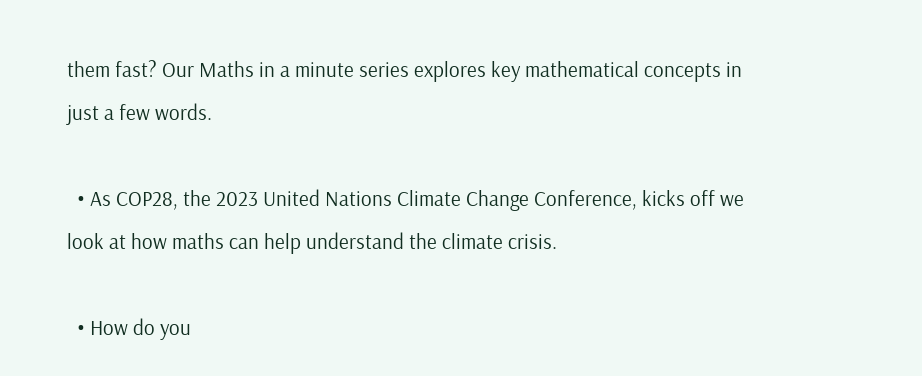them fast? Our Maths in a minute series explores key mathematical concepts in just a few words.

  • As COP28, the 2023 United Nations Climate Change Conference, kicks off we look at how maths can help understand the climate crisis.

  • How do you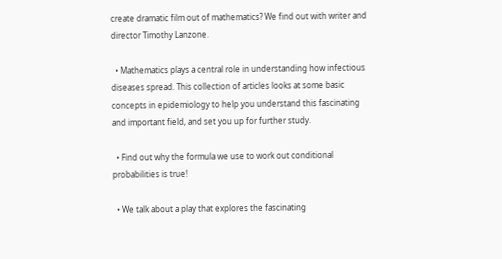create dramatic film out of mathematics? We find out with writer and director Timothy Lanzone.

  • Mathematics plays a central role in understanding how infectious diseases spread. This collection of articles looks at some basic concepts in epidemiology to help you understand this fascinating and important field, and set you up for further study.

  • Find out why the formula we use to work out conditional probabilities is true!

  • We talk about a play that explores the fascinating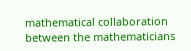mathematical collaboration between the mathematicians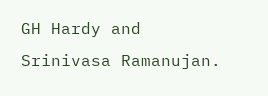GH Hardy and Srinivasa Ramanujan.